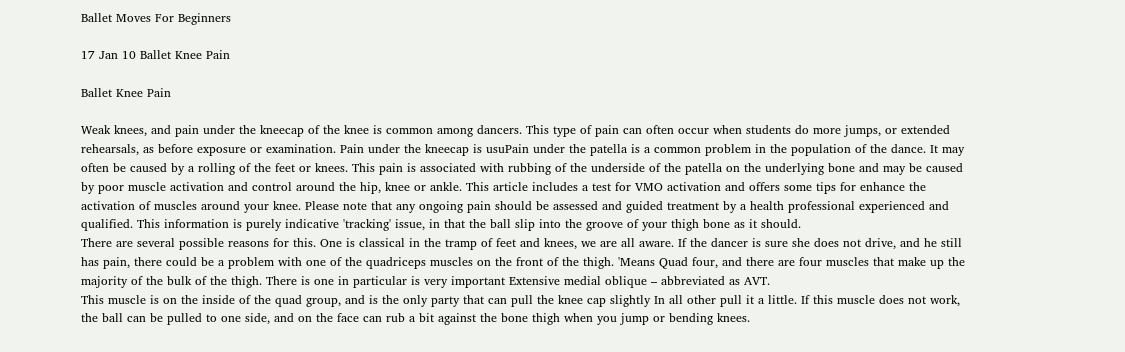Ballet Moves For Beginners

17 Jan 10 Ballet Knee Pain

Ballet Knee Pain

Weak knees, and pain under the kneecap of the knee is common among dancers. This type of pain can often occur when students do more jumps, or extended rehearsals, as before exposure or examination. Pain under the kneecap is usuPain under the patella is a common problem in the population of the dance. It may often be caused by a rolling of the feet or knees. This pain is associated with rubbing of the underside of the patella on the underlying bone and may be caused by poor muscle activation and control around the hip, knee or ankle. This article includes a test for VMO activation and offers some tips for enhance the activation of muscles around your knee. Please note that any ongoing pain should be assessed and guided treatment by a health professional experienced and qualified. This information is purely indicative 'tracking' issue, in that the ball slip into the groove of your thigh bone as it should.
There are several possible reasons for this. One is classical in the tramp of feet and knees, we are all aware. If the dancer is sure she does not drive, and he still has pain, there could be a problem with one of the quadriceps muscles on the front of the thigh. 'Means Quad four, and there are four muscles that make up the majority of the bulk of the thigh. There is one in particular is very important Extensive medial oblique – abbreviated as AVT.
This muscle is on the inside of the quad group, and is the only party that can pull the knee cap slightly In all other pull it a little. If this muscle does not work, the ball can be pulled to one side, and on the face can rub a bit against the bone thigh when you jump or bending knees.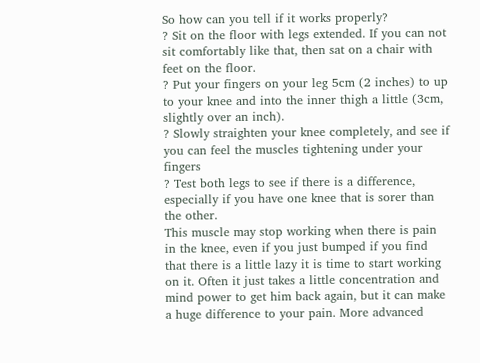So how can you tell if it works properly?
? Sit on the floor with legs extended. If you can not sit comfortably like that, then sat on a chair with feet on the floor.
? Put your fingers on your leg 5cm (2 inches) to up to your knee and into the inner thigh a little (3cm, slightly over an inch).
? Slowly straighten your knee completely, and see if you can feel the muscles tightening under your fingers
? Test both legs to see if there is a difference, especially if you have one knee that is sorer than the other.
This muscle may stop working when there is pain in the knee, even if you just bumped if you find that there is a little lazy it is time to start working on it. Often it just takes a little concentration and mind power to get him back again, but it can make a huge difference to your pain. More advanced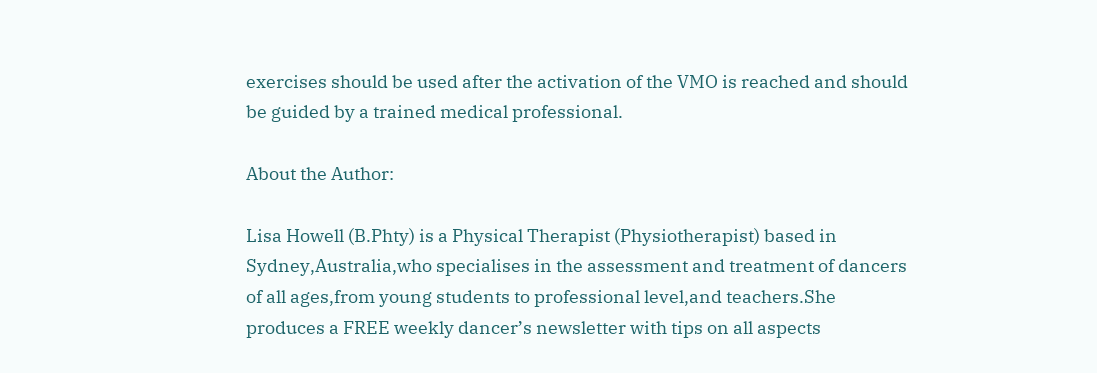exercises should be used after the activation of the VMO is reached and should be guided by a trained medical professional.

About the Author:

Lisa Howell (B.Phty) is a Physical Therapist (Physiotherapist) based in Sydney,Australia,who specialises in the assessment and treatment of dancers of all ages,from young students to professional level,and teachers.She produces a FREE weekly dancer’s newsletter with tips on all aspects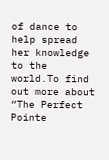of dance to help spread her knowledge to the world.To find out more about “The Perfect Pointe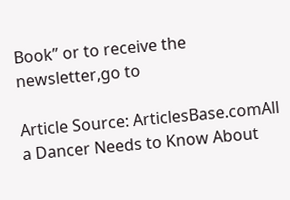Book” or to receive the newsletter,go to

Article Source: ArticlesBase.comAll a Dancer Needs to Know About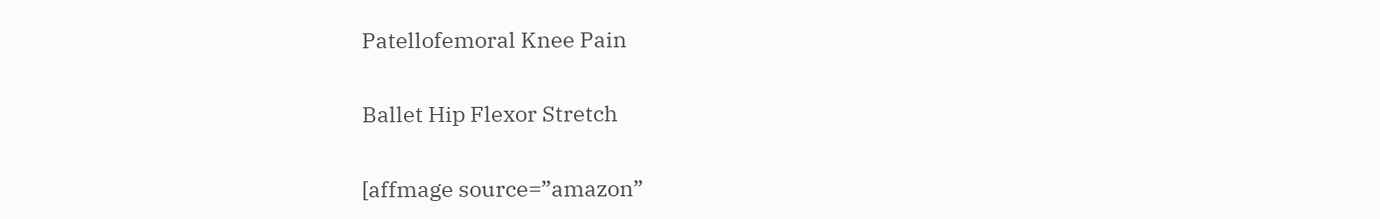Patellofemoral Knee Pain

Ballet Hip Flexor Stretch

[affmage source=”amazon”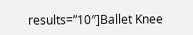results=”10″]Ballet Knee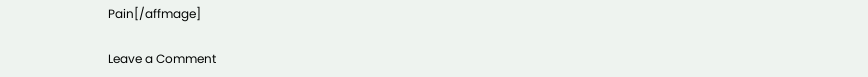Pain[/affmage]

Leave a Comment